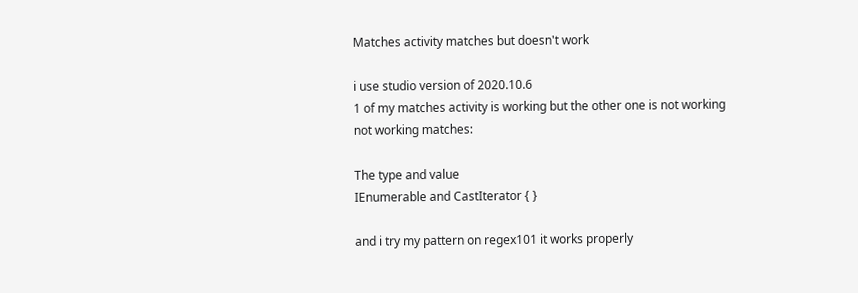Matches activity matches but doesn't work

i use studio version of 2020.10.6
1 of my matches activity is working but the other one is not working
not working matches:

The type and value
IEnumerable and CastIterator { }

and i try my pattern on regex101 it works properly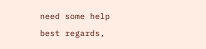need some help
best regards,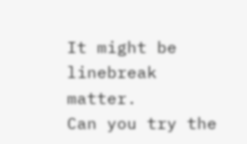It might be linebreak matter.
Can you try the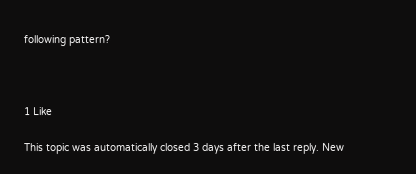following pattern?



1 Like

This topic was automatically closed 3 days after the last reply. New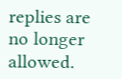replies are no longer allowed.